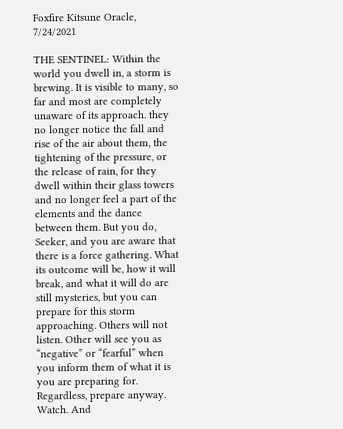Foxfire Kitsune Oracle, 7/24/2021

THE SENTINEL: Within the world you dwell in, a storm is brewing. It is visible to many, so far and most are completely unaware of its approach. they no longer notice the fall and rise of the air about them, the tightening of the pressure, or the release of rain, for they dwell within their glass towers and no longer feel a part of the elements and the dance between them. But you do, Seeker, and you are aware that there is a force gathering. What its outcome will be, how it will break, and what it will do are still mysteries, but you can prepare for this storm approaching. Others will not listen. Other will see you as “negative” or “fearful” when you inform them of what it is you are preparing for. Regardless, prepare anyway. Watch. And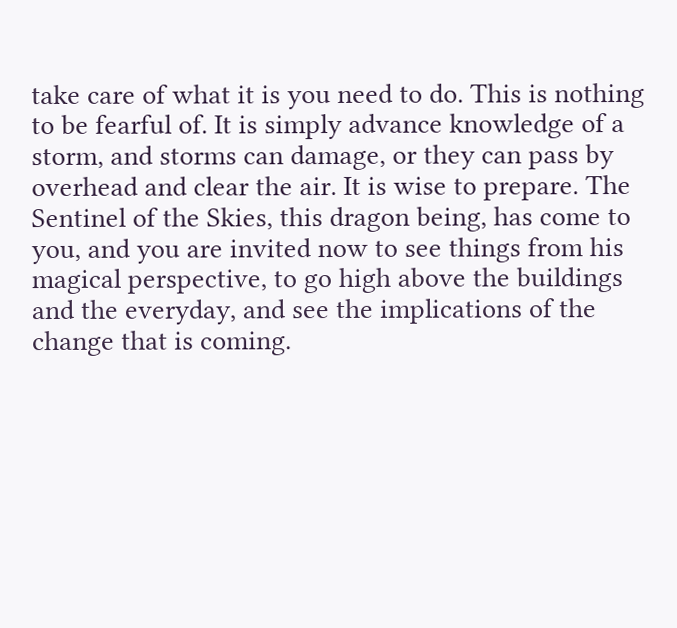take care of what it is you need to do. This is nothing to be fearful of. It is simply advance knowledge of a storm, and storms can damage, or they can pass by overhead and clear the air. It is wise to prepare. The Sentinel of the Skies, this dragon being, has come to you, and you are invited now to see things from his magical perspective, to go high above the buildings and the everyday, and see the implications of the change that is coming.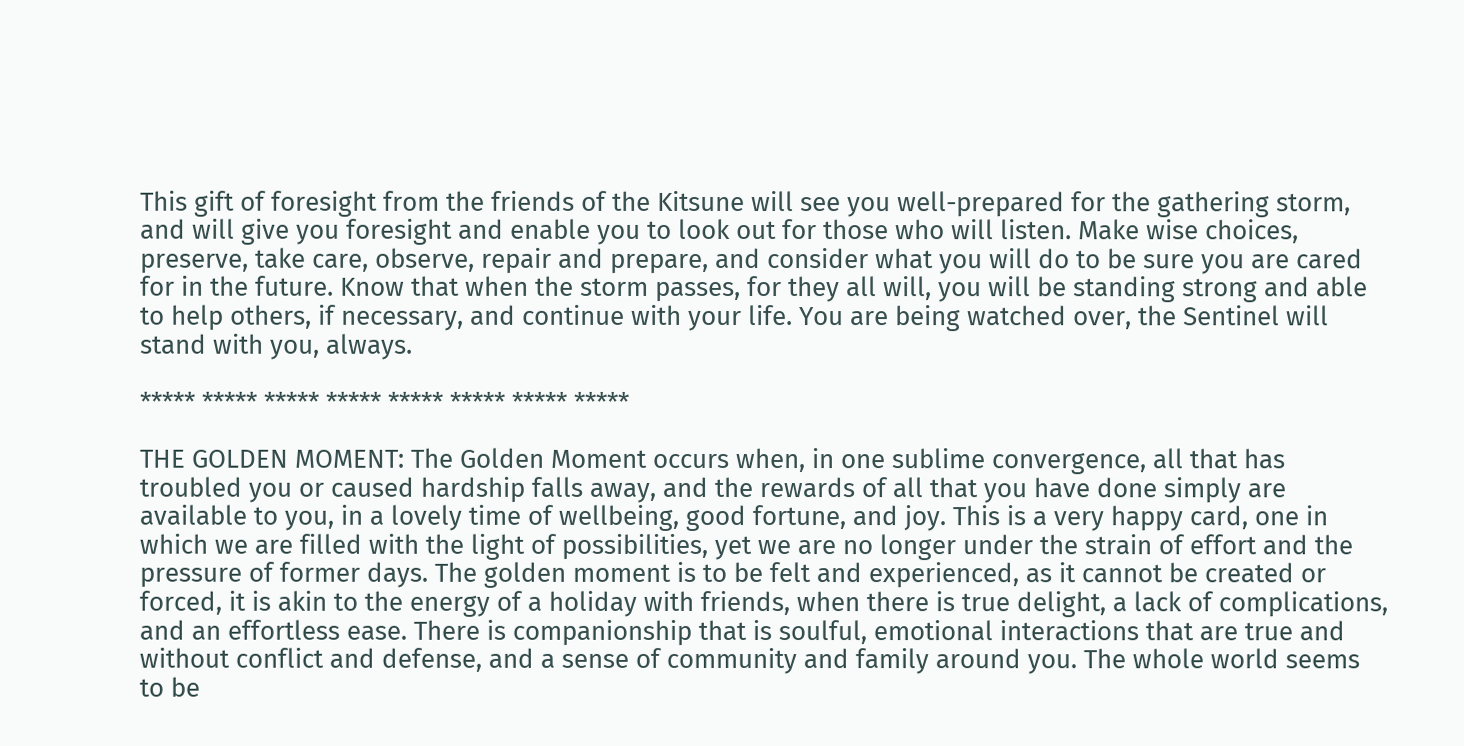This gift of foresight from the friends of the Kitsune will see you well-prepared for the gathering storm, and will give you foresight and enable you to look out for those who will listen. Make wise choices, preserve, take care, observe, repair and prepare, and consider what you will do to be sure you are cared for in the future. Know that when the storm passes, for they all will, you will be standing strong and able to help others, if necessary, and continue with your life. You are being watched over, the Sentinel will stand with you, always.

***** ***** ***** ***** ***** ***** ***** *****

THE GOLDEN MOMENT: The Golden Moment occurs when, in one sublime convergence, all that has troubled you or caused hardship falls away, and the rewards of all that you have done simply are available to you, in a lovely time of wellbeing, good fortune, and joy. This is a very happy card, one in which we are filled with the light of possibilities, yet we are no longer under the strain of effort and the pressure of former days. The golden moment is to be felt and experienced, as it cannot be created or forced, it is akin to the energy of a holiday with friends, when there is true delight, a lack of complications, and an effortless ease. There is companionship that is soulful, emotional interactions that are true and without conflict and defense, and a sense of community and family around you. The whole world seems to be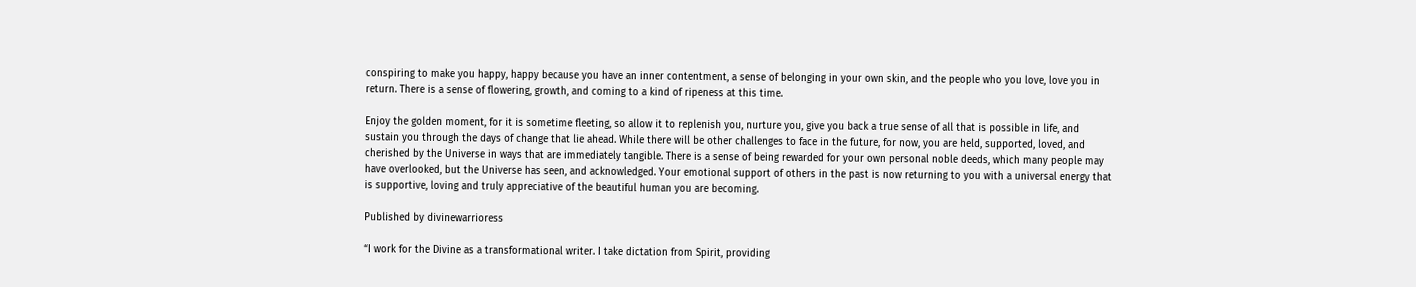conspiring to make you happy, happy because you have an inner contentment, a sense of belonging in your own skin, and the people who you love, love you in return. There is a sense of flowering, growth, and coming to a kind of ripeness at this time.

Enjoy the golden moment, for it is sometime fleeting, so allow it to replenish you, nurture you, give you back a true sense of all that is possible in life, and sustain you through the days of change that lie ahead. While there will be other challenges to face in the future, for now, you are held, supported, loved, and cherished by the Universe in ways that are immediately tangible. There is a sense of being rewarded for your own personal noble deeds, which many people may have overlooked, but the Universe has seen, and acknowledged. Your emotional support of others in the past is now returning to you with a universal energy that is supportive, loving and truly appreciative of the beautiful human you are becoming.

Published by divinewarrioress

“I work for the Divine as a transformational writer. I take dictation from Spirit, providing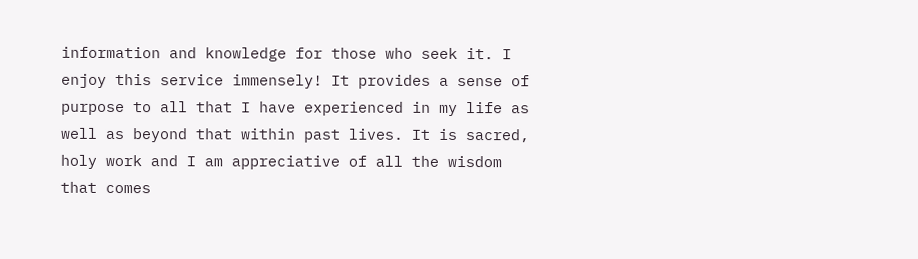information and knowledge for those who seek it. I enjoy this service immensely! It provides a sense of purpose to all that I have experienced in my life as well as beyond that within past lives. It is sacred, holy work and I am appreciative of all the wisdom that comes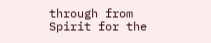through from Spirit for the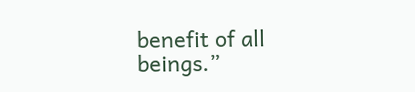benefit of all beings.”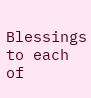Blessings to each of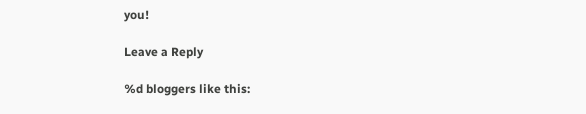you!

Leave a Reply

%d bloggers like this: